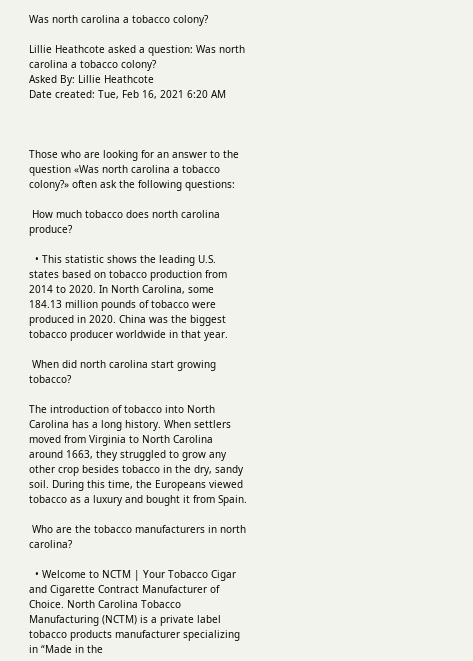Was north carolina a tobacco colony?

Lillie Heathcote asked a question: Was north carolina a tobacco colony?
Asked By: Lillie Heathcote
Date created: Tue, Feb 16, 2021 6:20 AM



Those who are looking for an answer to the question «Was north carolina a tobacco colony?» often ask the following questions:

 How much tobacco does north carolina produce?

  • This statistic shows the leading U.S. states based on tobacco production from 2014 to 2020. In North Carolina, some 184.13 million pounds of tobacco were produced in 2020. China was the biggest tobacco producer worldwide in that year.

 When did north carolina start growing tobacco?

The introduction of tobacco into North Carolina has a long history. When settlers moved from Virginia to North Carolina around 1663, they struggled to grow any other crop besides tobacco in the dry, sandy soil. During this time, the Europeans viewed tobacco as a luxury and bought it from Spain.

 Who are the tobacco manufacturers in north carolina?

  • Welcome to NCTM | Your Tobacco Cigar and Cigarette Contract Manufacturer of Choice. North Carolina Tobacco Manufacturing (NCTM) is a private label tobacco products manufacturer specializing in “Made in the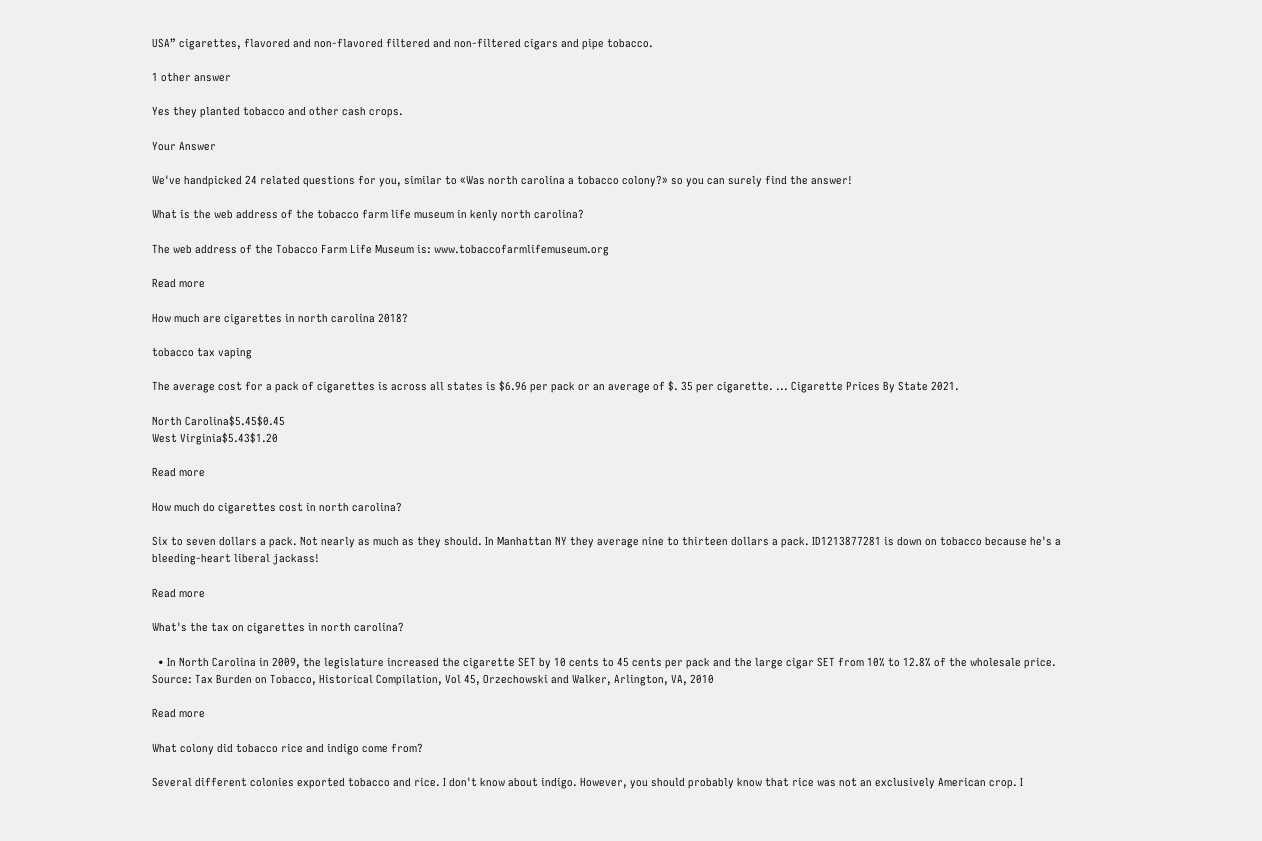USA” cigarettes, flavored and non-flavored filtered and non-filtered cigars and pipe tobacco.

1 other answer

Yes they planted tobacco and other cash crops.

Your Answer

We've handpicked 24 related questions for you, similar to «Was north carolina a tobacco colony?» so you can surely find the answer!

What is the web address of the tobacco farm life museum in kenly north carolina?

The web address of the Tobacco Farm Life Museum is: www.tobaccofarmlifemuseum.org

Read more

How much are cigarettes in north carolina 2018?

tobacco tax vaping

The average cost for a pack of cigarettes is across all states is $6.96 per pack or an average of $. 35 per cigarette. ... Cigarette Prices By State 2021.

North Carolina$5.45$0.45
West Virginia$5.43$1.20

Read more

How much do cigarettes cost in north carolina?

Six to seven dollars a pack. Not nearly as much as they should. In Manhattan NY they average nine to thirteen dollars a pack. ID1213877281 is down on tobacco because he's a bleeding-heart liberal jackass!

Read more

What's the tax on cigarettes in north carolina?

  • In North Carolina in 2009, the legislature increased the cigarette SET by 10 cents to 45 cents per pack and the large cigar SET from 10% to 12.8% of the wholesale price. Source: Tax Burden on Tobacco, Historical Compilation, Vol 45, Orzechowski and Walker, Arlington, VA, 2010

Read more

What colony did tobacco rice and indigo come from?

Several different colonies exported tobacco and rice. I don't know about indigo. However, you should probably know that rice was not an exclusively American crop. I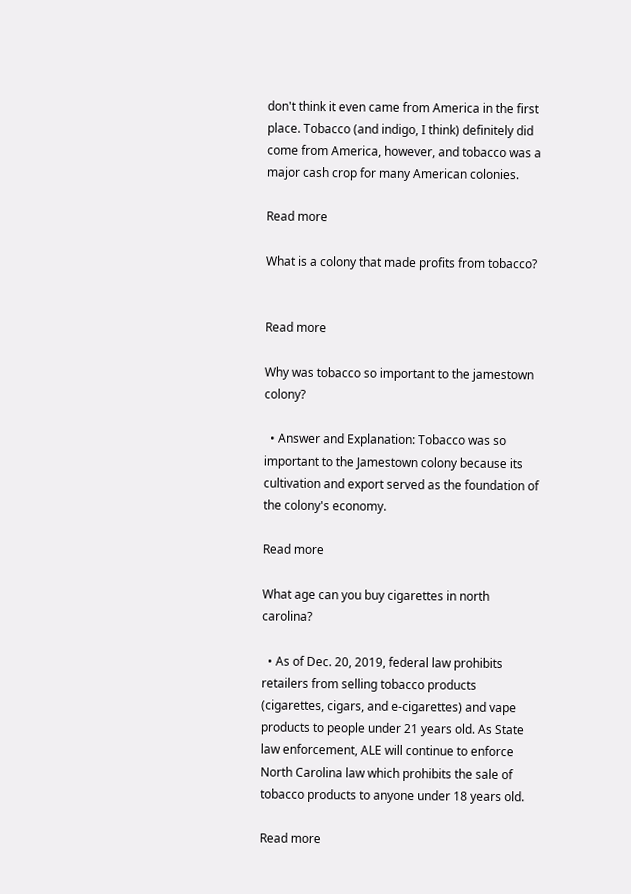don't think it even came from America in the first place. Tobacco (and indigo, I think) definitely did come from America, however, and tobacco was a major cash crop for many American colonies.

Read more

What is a colony that made profits from tobacco?


Read more

Why was tobacco so important to the jamestown colony?

  • Answer and Explanation: Tobacco was so important to the Jamestown colony because its cultivation and export served as the foundation of the colony's economy.

Read more

What age can you buy cigarettes in north carolina?

  • As of Dec. 20, 2019, federal law prohibits retailers from selling tobacco products (cigarettes, cigars, and e-cigarettes) and vape products to people under 21 years old. As State law enforcement, ALE will continue to enforce North Carolina law which prohibits the sale of tobacco products to anyone under 18 years old.

Read more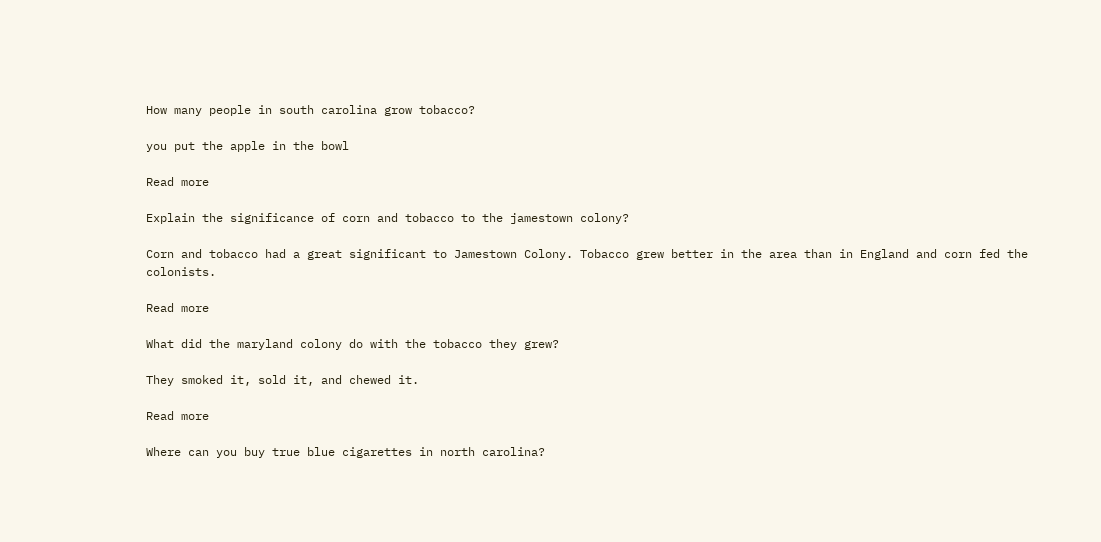How many people in south carolina grow tobacco?

you put the apple in the bowl

Read more

Explain the significance of corn and tobacco to the jamestown colony?

Corn and tobacco had a great significant to Jamestown Colony. Tobacco grew better in the area than in England and corn fed the colonists.

Read more

What did the maryland colony do with the tobacco they grew?

They smoked it, sold it, and chewed it.

Read more

Where can you buy true blue cigarettes in north carolina?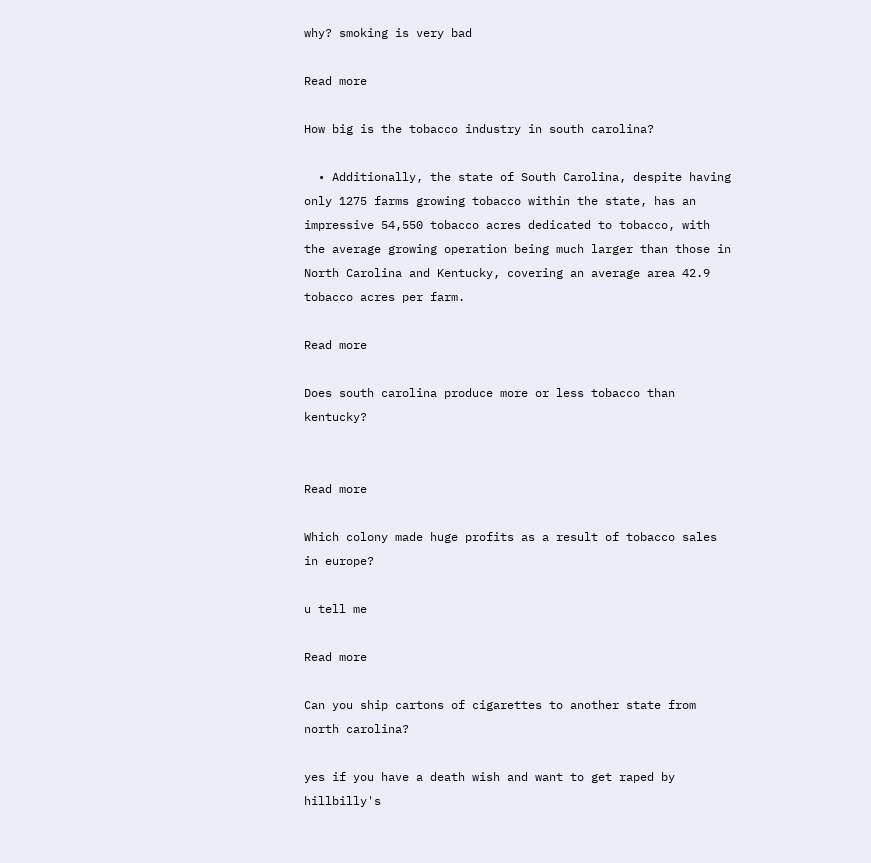why? smoking is very bad

Read more

How big is the tobacco industry in south carolina?

  • Additionally, the state of South Carolina, despite having only 1275 farms growing tobacco within the state, has an impressive 54,550 tobacco acres dedicated to tobacco, with the average growing operation being much larger than those in North Carolina and Kentucky, covering an average area 42.9 tobacco acres per farm.

Read more

Does south carolina produce more or less tobacco than kentucky?


Read more

Which colony made huge profits as a result of tobacco sales in europe?

u tell me

Read more

Can you ship cartons of cigarettes to another state from north carolina?

yes if you have a death wish and want to get raped by hillbilly's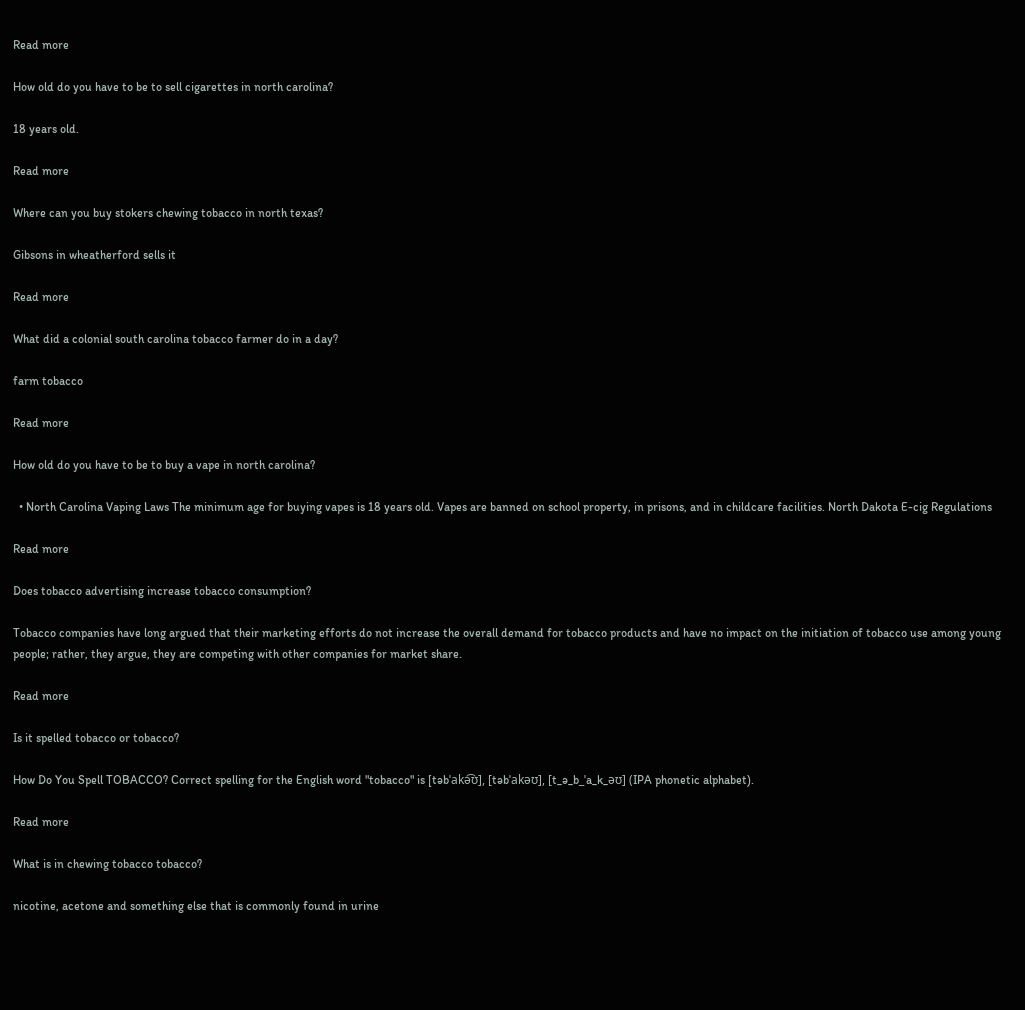Read more

How old do you have to be to sell cigarettes in north carolina?

18 years old.

Read more

Where can you buy stokers chewing tobacco in north texas?

Gibsons in wheatherford sells it

Read more

What did a colonial south carolina tobacco farmer do in a day?

farm tobacco

Read more

How old do you have to be to buy a vape in north carolina?

  • North Carolina Vaping Laws The minimum age for buying vapes is 18 years old. Vapes are banned on school property, in prisons, and in childcare facilities. North Dakota E-cig Regulations

Read more

Does tobacco advertising increase tobacco consumption?

Tobacco companies have long argued that their marketing efforts do not increase the overall demand for tobacco products and have no impact on the initiation of tobacco use among young people; rather, they argue, they are competing with other companies for market share.

Read more

Is it spelled tobacco or tobacco?

How Do You Spell TOBACCO? Correct spelling for the English word "tobacco" is [təbˈakə͡ʊ], [təbˈakəʊ], [t_ə_b_ˈa_k_əʊ] (IPA phonetic alphabet).

Read more

What is in chewing tobacco tobacco?

nicotine, acetone and something else that is commonly found in urine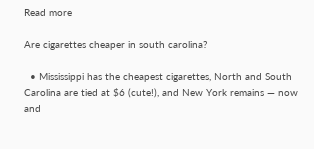Read more

Are cigarettes cheaper in south carolina?

  • Mississippi has the cheapest cigarettes, North and South Carolina are tied at $6 (cute!), and New York remains — now and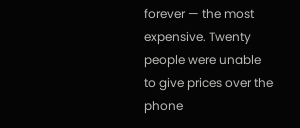forever — the most expensive. Twenty people were unable to give prices over the phone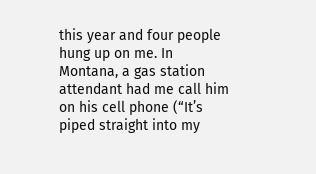this year and four people hung up on me. In Montana, a gas station attendant had me call him on his cell phone (“It’s piped straight into my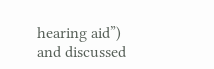hearing aid”) and discussed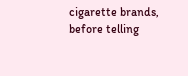cigarette brands, before telling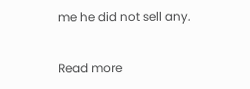me he did not sell any.

Read more